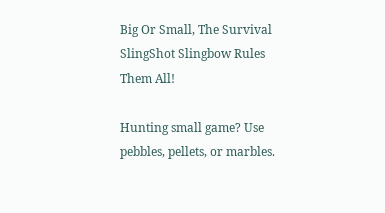Big Or Small, The Survival SlingShot Slingbow Rules Them All!

Hunting small game? Use pebbles, pellets, or marbles.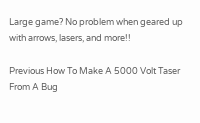Large game? No problem when geared up with arrows, lasers, and more!!

Previous How To Make A 5000 Volt Taser From A Bug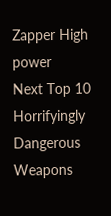Zapper High power
Next Top 10 Horrifyingly Dangerous Weapons